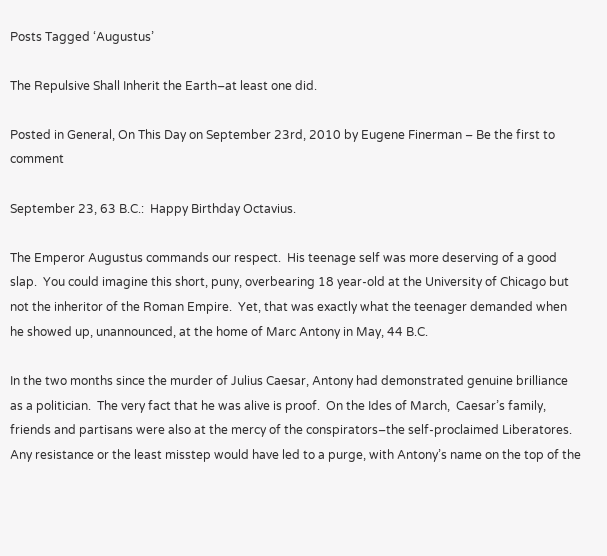Posts Tagged ‘Augustus’

The Repulsive Shall Inherit the Earth–at least one did.

Posted in General, On This Day on September 23rd, 2010 by Eugene Finerman – Be the first to comment

September 23, 63 B.C.:  Happy Birthday Octavius.

The Emperor Augustus commands our respect.  His teenage self was more deserving of a good slap.  You could imagine this short, puny, overbearing 18 year-old at the University of Chicago but not the inheritor of the Roman Empire.  Yet, that was exactly what the teenager demanded when he showed up, unannounced, at the home of Marc Antony in May, 44 B.C.

In the two months since the murder of Julius Caesar, Antony had demonstrated genuine brilliance as a politician.  The very fact that he was alive is proof.  On the Ides of March,  Caesar’s family, friends and partisans were also at the mercy of the conspirators–the self-proclaimed Liberatores.   Any resistance or the least misstep would have led to a purge, with Antony’s name on the top of the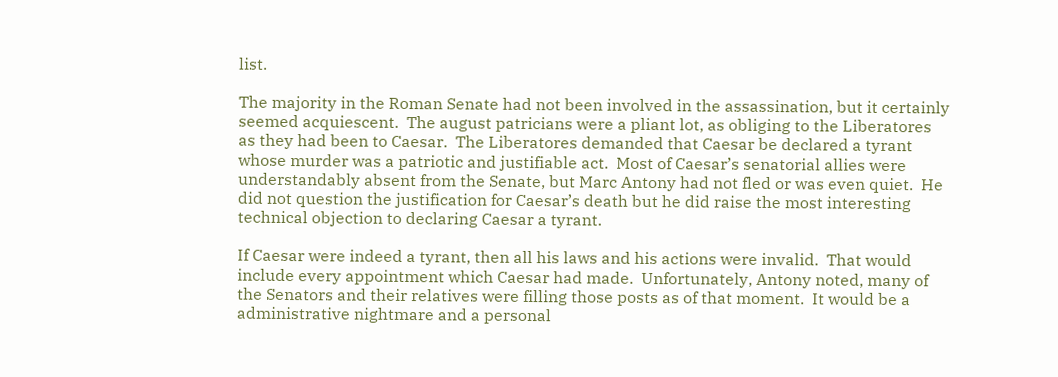list.

The majority in the Roman Senate had not been involved in the assassination, but it certainly seemed acquiescent.  The august patricians were a pliant lot, as obliging to the Liberatores as they had been to Caesar.  The Liberatores demanded that Caesar be declared a tyrant whose murder was a patriotic and justifiable act.  Most of Caesar’s senatorial allies were understandably absent from the Senate, but Marc Antony had not fled or was even quiet.  He did not question the justification for Caesar’s death but he did raise the most interesting technical objection to declaring Caesar a tyrant.

If Caesar were indeed a tyrant, then all his laws and his actions were invalid.  That would include every appointment which Caesar had made.  Unfortunately, Antony noted, many of the Senators and their relatives were filling those posts as of that moment.  It would be a administrative nightmare and a personal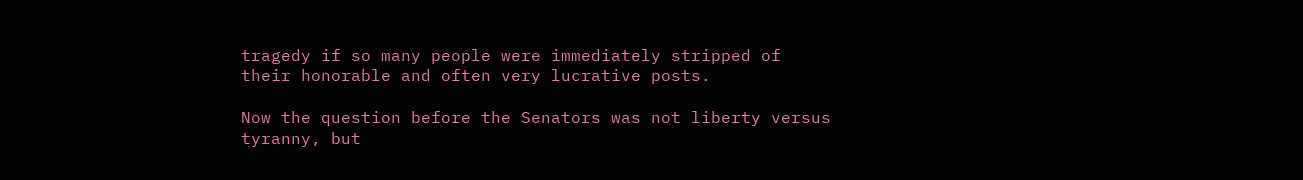tragedy if so many people were immediately stripped of their honorable and often very lucrative posts.

Now the question before the Senators was not liberty versus tyranny, but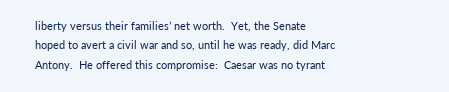liberty versus their families’ net worth.  Yet, the Senate hoped to avert a civil war and so, until he was ready, did Marc Antony.  He offered this compromise:  Caesar was no tyrant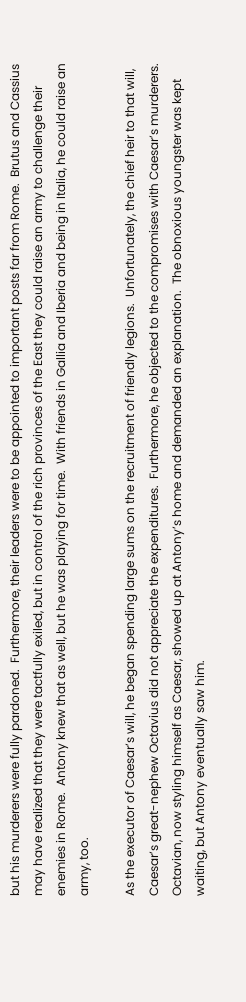but his murderers were fully pardoned.  Furthermore, their leaders were to be appointed to important posts far from Rome.  Brutus and Cassius may have realized that they were tactfully exiled, but in control of the rich provinces of the East they could raise an army to challenge their enemies in Rome.  Antony knew that as well, but he was playing for time.  With friends in Gallia and Iberia and being in Italia, he could raise an army, too.

As the executor of Caesar’s will, he began spending large sums on the recruitment of friendly legions.  Unfortunately, the chief heir to that will, Caesar’s great-nephew Octavius did not appreciate the expenditures.  Furthermore, he objected to the compromises with Caesar’s murderers.  Octavian, now styling himself as Caesar, showed up at Antony’s home and demanded an explanation.  The obnoxious youngster was kept waiting, but Antony eventually saw him.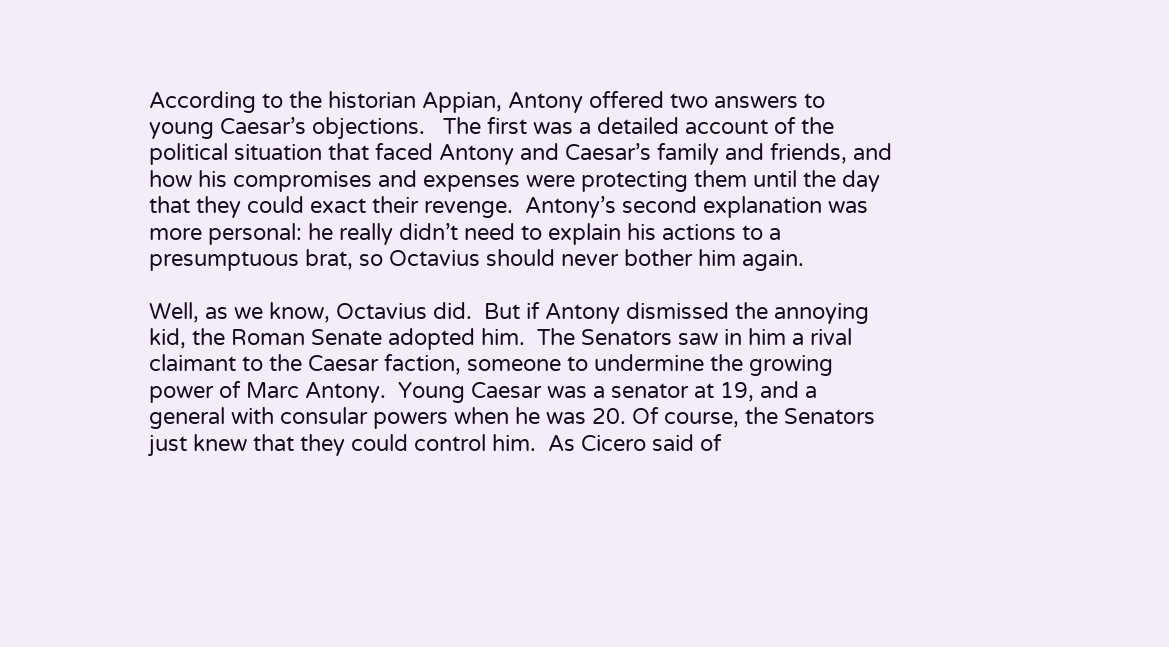According to the historian Appian, Antony offered two answers to young Caesar’s objections.   The first was a detailed account of the political situation that faced Antony and Caesar’s family and friends, and how his compromises and expenses were protecting them until the day that they could exact their revenge.  Antony’s second explanation was more personal: he really didn’t need to explain his actions to a presumptuous brat, so Octavius should never bother him again.

Well, as we know, Octavius did.  But if Antony dismissed the annoying kid, the Roman Senate adopted him.  The Senators saw in him a rival claimant to the Caesar faction, someone to undermine the growing power of Marc Antony.  Young Caesar was a senator at 19, and a general with consular powers when he was 20. Of course, the Senators just knew that they could control him.  As Cicero said of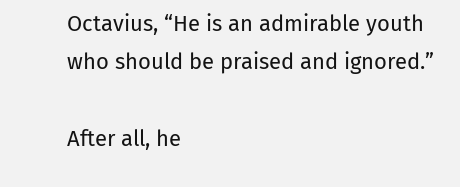Octavius, “He is an admirable youth who should be praised and ignored.”

After all, he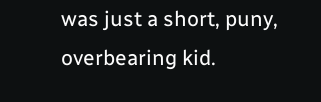was just a short, puny, overbearing kid.